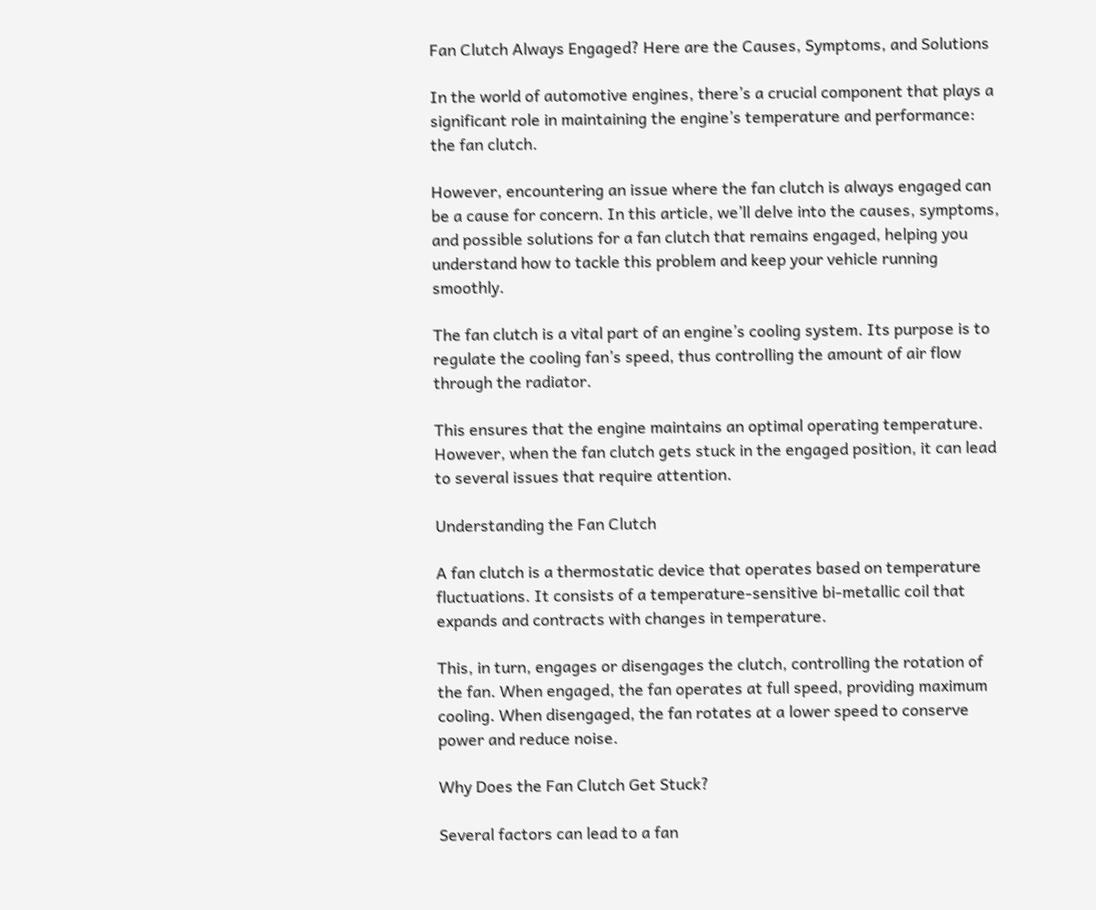Fan Clutch Always Engaged? Here are the Causes, Symptoms, and Solutions

In the world of automotive engines, there’s a crucial component that plays a significant role in maintaining the engine’s temperature and performance: the fan clutch.

However, encountering an issue where the fan clutch is always engaged can be a cause for concern. In this article, we’ll delve into the causes, symptoms, and possible solutions for a fan clutch that remains engaged, helping you understand how to tackle this problem and keep your vehicle running smoothly.

The fan clutch is a vital part of an engine’s cooling system. Its purpose is to regulate the cooling fan’s speed, thus controlling the amount of air flow through the radiator.

This ensures that the engine maintains an optimal operating temperature. However, when the fan clutch gets stuck in the engaged position, it can lead to several issues that require attention.

Understanding the Fan Clutch

A fan clutch is a thermostatic device that operates based on temperature fluctuations. It consists of a temperature-sensitive bi-metallic coil that expands and contracts with changes in temperature.

This, in turn, engages or disengages the clutch, controlling the rotation of the fan. When engaged, the fan operates at full speed, providing maximum cooling. When disengaged, the fan rotates at a lower speed to conserve power and reduce noise.

Why Does the Fan Clutch Get Stuck?

Several factors can lead to a fan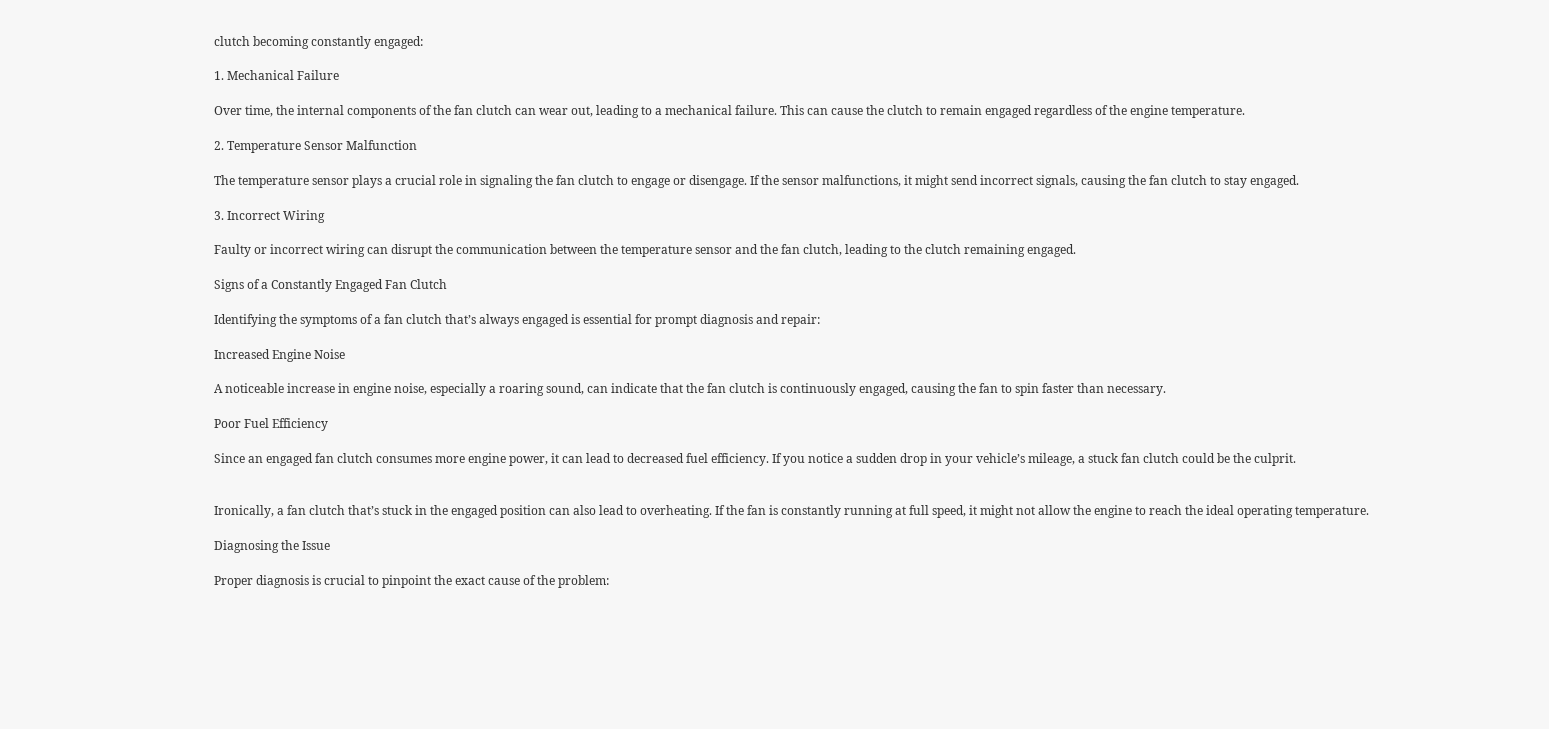clutch becoming constantly engaged:

1. Mechanical Failure

Over time, the internal components of the fan clutch can wear out, leading to a mechanical failure. This can cause the clutch to remain engaged regardless of the engine temperature.

2. Temperature Sensor Malfunction

The temperature sensor plays a crucial role in signaling the fan clutch to engage or disengage. If the sensor malfunctions, it might send incorrect signals, causing the fan clutch to stay engaged.

3. Incorrect Wiring

Faulty or incorrect wiring can disrupt the communication between the temperature sensor and the fan clutch, leading to the clutch remaining engaged.

Signs of a Constantly Engaged Fan Clutch

Identifying the symptoms of a fan clutch that’s always engaged is essential for prompt diagnosis and repair:

Increased Engine Noise

A noticeable increase in engine noise, especially a roaring sound, can indicate that the fan clutch is continuously engaged, causing the fan to spin faster than necessary.

Poor Fuel Efficiency

Since an engaged fan clutch consumes more engine power, it can lead to decreased fuel efficiency. If you notice a sudden drop in your vehicle’s mileage, a stuck fan clutch could be the culprit.


Ironically, a fan clutch that’s stuck in the engaged position can also lead to overheating. If the fan is constantly running at full speed, it might not allow the engine to reach the ideal operating temperature.

Diagnosing the Issue

Proper diagnosis is crucial to pinpoint the exact cause of the problem: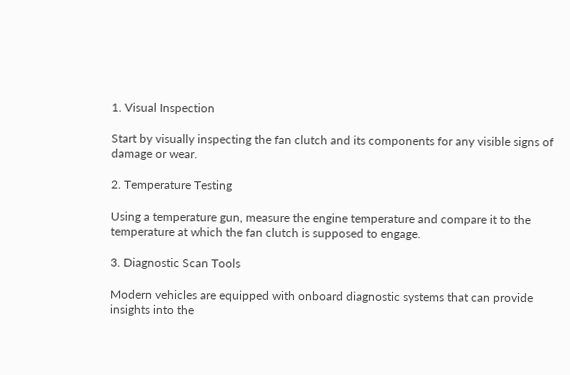1. Visual Inspection

Start by visually inspecting the fan clutch and its components for any visible signs of damage or wear.

2. Temperature Testing

Using a temperature gun, measure the engine temperature and compare it to the temperature at which the fan clutch is supposed to engage.

3. Diagnostic Scan Tools

Modern vehicles are equipped with onboard diagnostic systems that can provide insights into the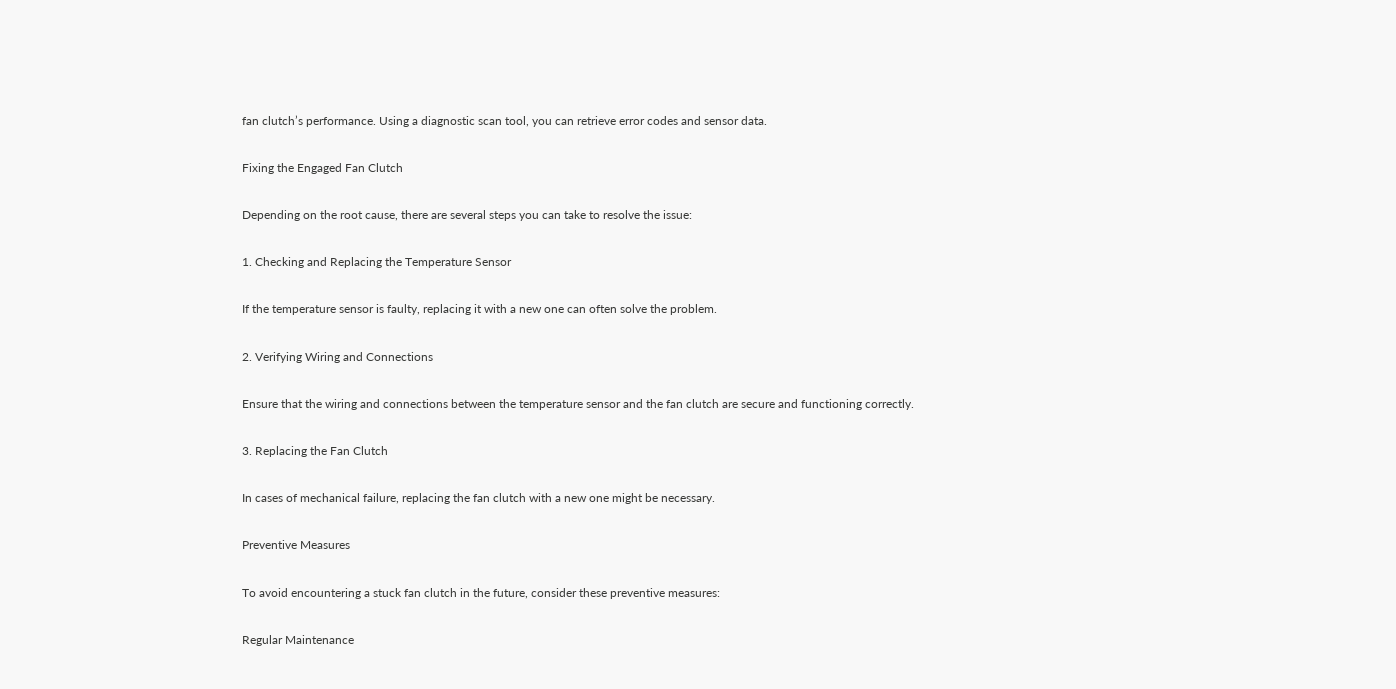fan clutch’s performance. Using a diagnostic scan tool, you can retrieve error codes and sensor data.

Fixing the Engaged Fan Clutch

Depending on the root cause, there are several steps you can take to resolve the issue:

1. Checking and Replacing the Temperature Sensor

If the temperature sensor is faulty, replacing it with a new one can often solve the problem.

2. Verifying Wiring and Connections

Ensure that the wiring and connections between the temperature sensor and the fan clutch are secure and functioning correctly.

3. Replacing the Fan Clutch

In cases of mechanical failure, replacing the fan clutch with a new one might be necessary.

Preventive Measures

To avoid encountering a stuck fan clutch in the future, consider these preventive measures:

Regular Maintenance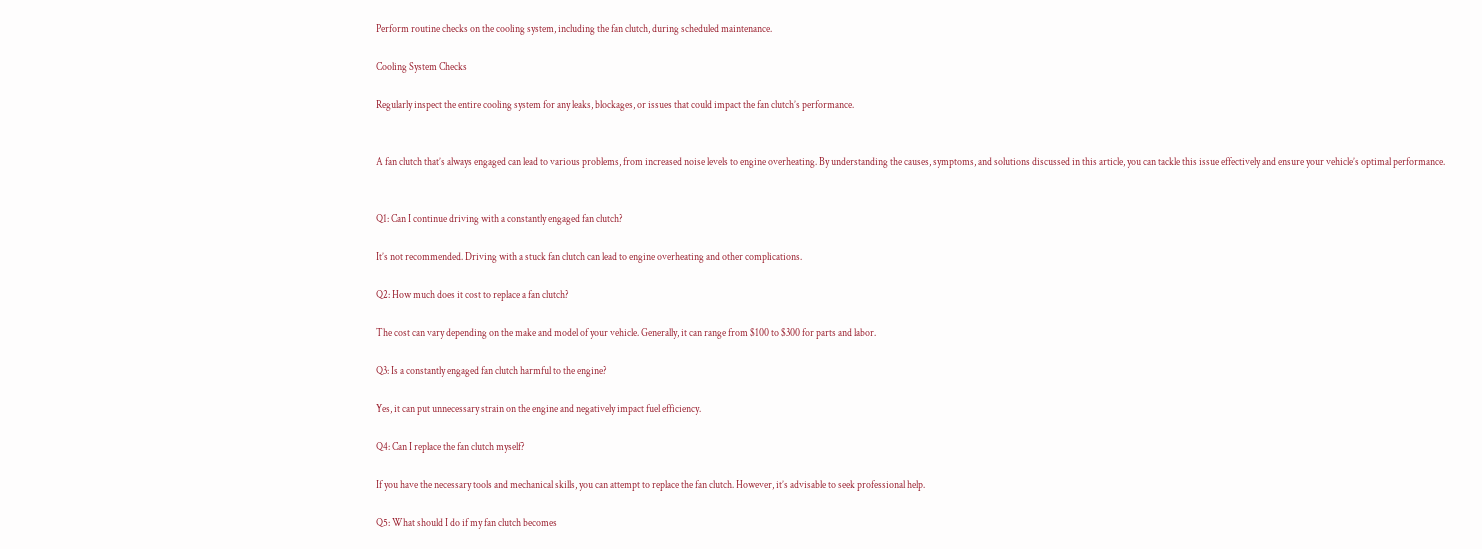Perform routine checks on the cooling system, including the fan clutch, during scheduled maintenance.

Cooling System Checks

Regularly inspect the entire cooling system for any leaks, blockages, or issues that could impact the fan clutch’s performance.


A fan clutch that’s always engaged can lead to various problems, from increased noise levels to engine overheating. By understanding the causes, symptoms, and solutions discussed in this article, you can tackle this issue effectively and ensure your vehicle’s optimal performance.


Q1: Can I continue driving with a constantly engaged fan clutch?

It’s not recommended. Driving with a stuck fan clutch can lead to engine overheating and other complications.

Q2: How much does it cost to replace a fan clutch?

The cost can vary depending on the make and model of your vehicle. Generally, it can range from $100 to $300 for parts and labor.

Q3: Is a constantly engaged fan clutch harmful to the engine?

Yes, it can put unnecessary strain on the engine and negatively impact fuel efficiency.

Q4: Can I replace the fan clutch myself?

If you have the necessary tools and mechanical skills, you can attempt to replace the fan clutch. However, it’s advisable to seek professional help.

Q5: What should I do if my fan clutch becomes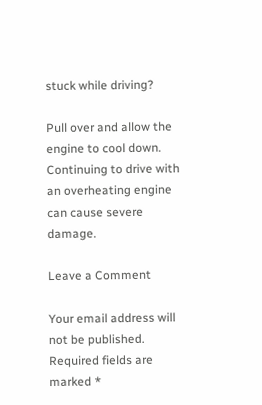stuck while driving?

Pull over and allow the engine to cool down. Continuing to drive with an overheating engine can cause severe damage.

Leave a Comment

Your email address will not be published. Required fields are marked *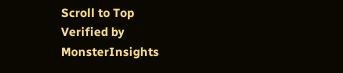Scroll to Top
Verified by MonsterInsights